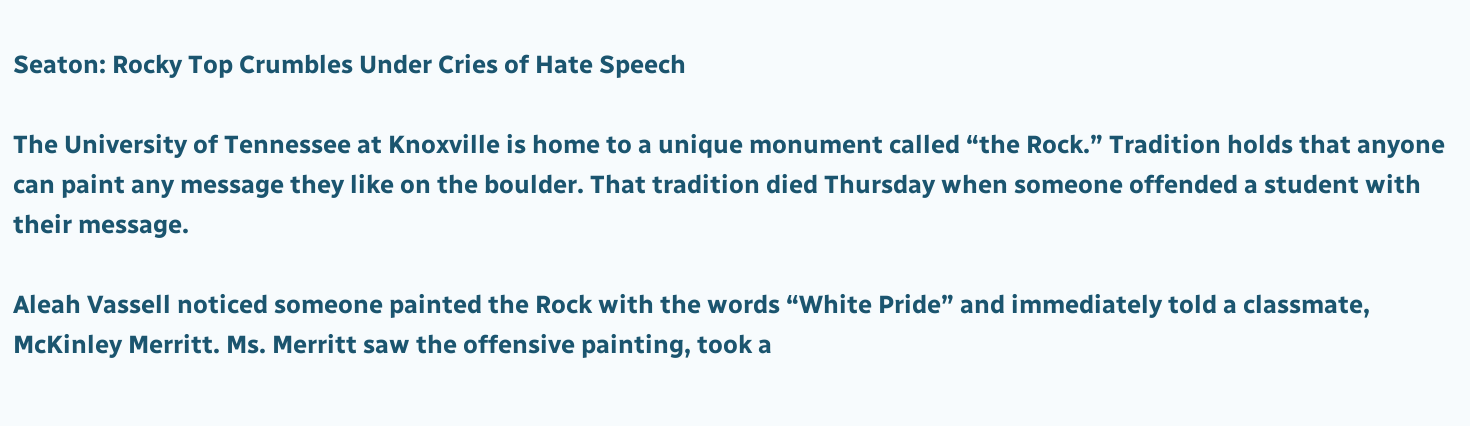Seaton: Rocky Top Crumbles Under Cries of Hate Speech

The University of Tennessee at Knoxville is home to a unique monument called “the Rock.” Tradition holds that anyone can paint any message they like on the boulder. That tradition died Thursday when someone offended a student with their message.

Aleah Vassell noticed someone painted the Rock with the words “White Pride” and immediately told a classmate, McKinley Merritt. Ms. Merritt saw the offensive painting, took a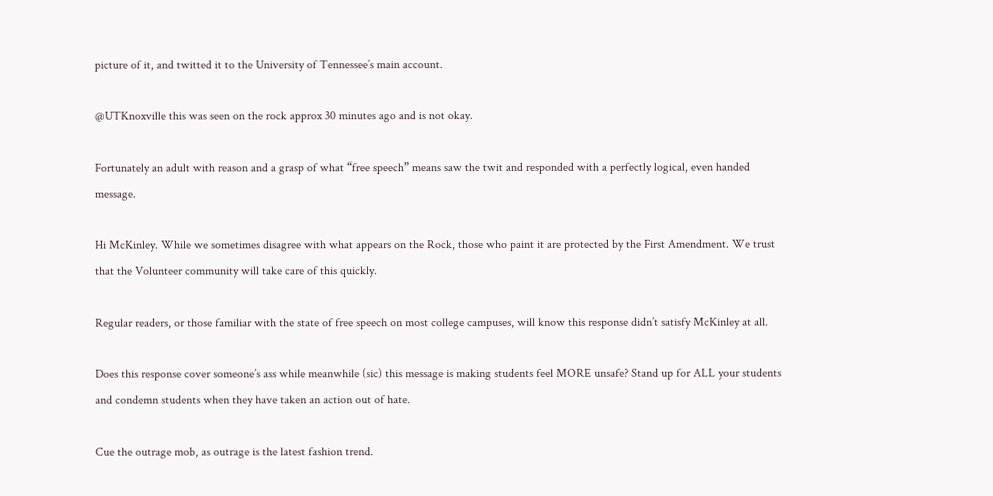picture of it, and twitted it to the University of Tennessee’s main account.

@UTKnoxville this was seen on the rock approx 30 minutes ago and is not okay.

Fortunately an adult with reason and a grasp of what “free speech” means saw the twit and responded with a perfectly logical, even handed message.

Hi McKinley. While we sometimes disagree with what appears on the Rock, those who paint it are protected by the First Amendment. We trust that the Volunteer community will take care of this quickly.

Regular readers, or those familiar with the state of free speech on most college campuses, will know this response didn’t satisfy McKinley at all.

Does this response cover someone’s ass while meanwhile (sic) this message is making students feel MORE unsafe? Stand up for ALL your students and condemn students when they have taken an action out of hate.

Cue the outrage mob, as outrage is the latest fashion trend.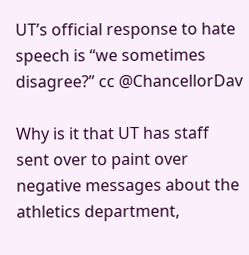UT’s official response to hate speech is “we sometimes disagree?” cc @ChancellorDav

Why is it that UT has staff sent over to paint over negative messages about the athletics department,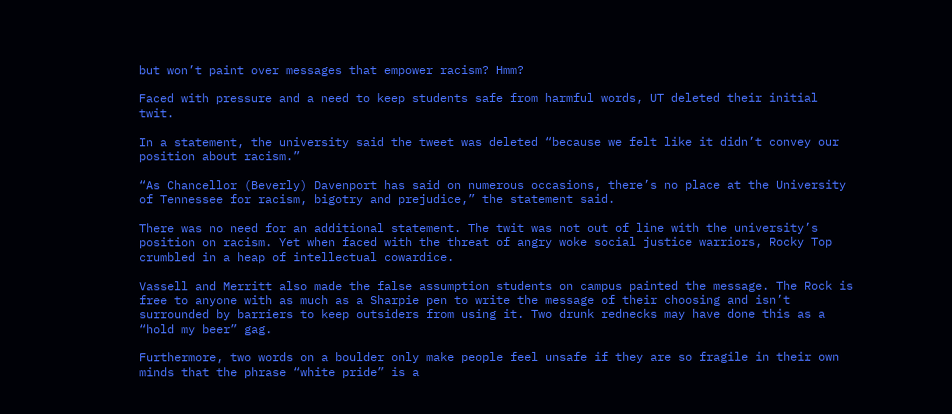but won’t paint over messages that empower racism? Hmm?

Faced with pressure and a need to keep students safe from harmful words, UT deleted their initial twit.

In a statement, the university said the tweet was deleted “because we felt like it didn’t convey our position about racism.”

“As Chancellor (Beverly) Davenport has said on numerous occasions, there’s no place at the University of Tennessee for racism, bigotry and prejudice,” the statement said.

There was no need for an additional statement. The twit was not out of line with the university’s position on racism. Yet when faced with the threat of angry woke social justice warriors, Rocky Top crumbled in a heap of intellectual cowardice.

Vassell and Merritt also made the false assumption students on campus painted the message. The Rock is free to anyone with as much as a Sharpie pen to write the message of their choosing and isn’t surrounded by barriers to keep outsiders from using it. Two drunk rednecks may have done this as a “hold my beer” gag.

Furthermore, two words on a boulder only make people feel unsafe if they are so fragile in their own minds that the phrase “white pride” is a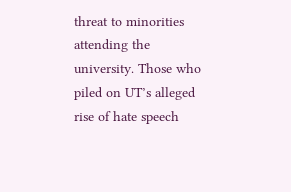threat to minorities attending the university. Those who piled on UT’s alleged rise of hate speech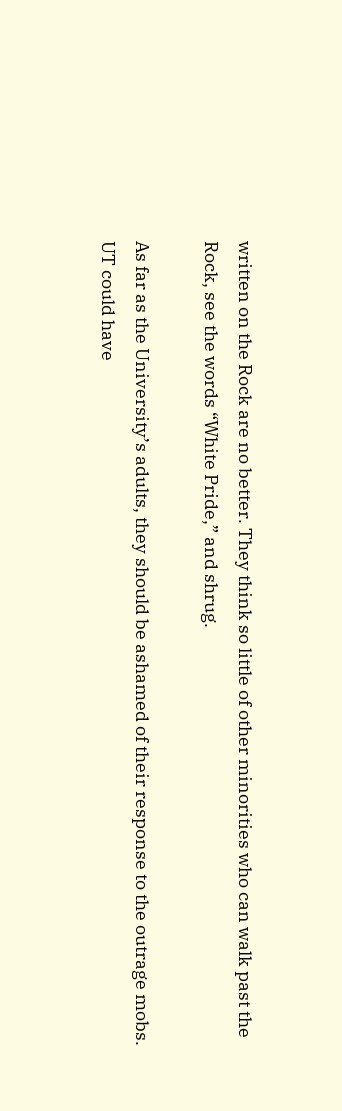written on the Rock are no better. They think so little of other minorities who can walk past the Rock, see the words “White Pride,” and shrug.

As far as the University’s adults, they should be ashamed of their response to the outrage mobs. UT could have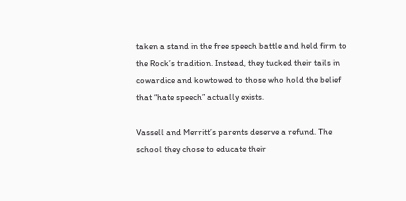taken a stand in the free speech battle and held firm to the Rock’s tradition. Instead, they tucked their tails in cowardice and kowtowed to those who hold the belief that “hate speech” actually exists.

Vassell and Merritt’s parents deserve a refund. The school they chose to educate their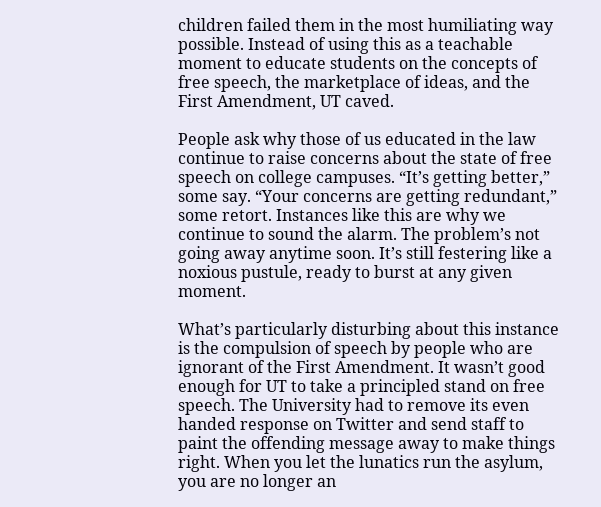children failed them in the most humiliating way possible. Instead of using this as a teachable moment to educate students on the concepts of free speech, the marketplace of ideas, and the First Amendment, UT caved.

People ask why those of us educated in the law continue to raise concerns about the state of free speech on college campuses. “It’s getting better,” some say. “Your concerns are getting redundant,” some retort. Instances like this are why we continue to sound the alarm. The problem’s not going away anytime soon. It’s still festering like a noxious pustule, ready to burst at any given moment.

What’s particularly disturbing about this instance is the compulsion of speech by people who are ignorant of the First Amendment. It wasn’t good enough for UT to take a principled stand on free speech. The University had to remove its even handed response on Twitter and send staff to paint the offending message away to make things right. When you let the lunatics run the asylum, you are no longer an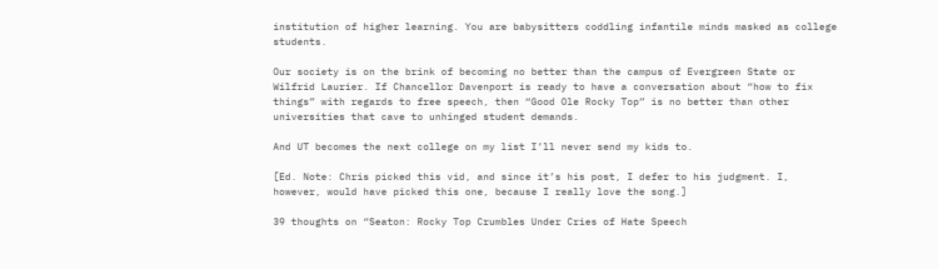institution of higher learning. You are babysitters coddling infantile minds masked as college students.

Our society is on the brink of becoming no better than the campus of Evergreen State or Wilfrid Laurier. If Chancellor Davenport is ready to have a conversation about “how to fix things” with regards to free speech, then “Good Ole Rocky Top” is no better than other universities that cave to unhinged student demands.

And UT becomes the next college on my list I’ll never send my kids to.

[Ed. Note: Chris picked this vid, and since it’s his post, I defer to his judgment. I, however, would have picked this one, because I really love the song.]

39 thoughts on “Seaton: Rocky Top Crumbles Under Cries of Hate Speech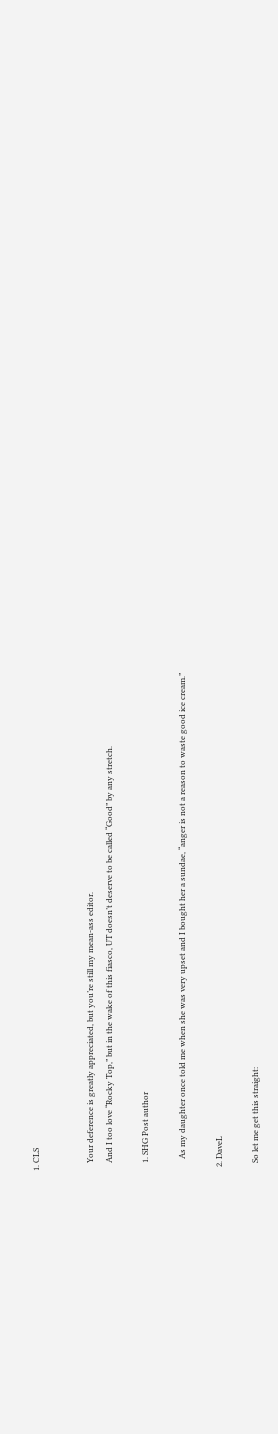1. CLS


    Your deference is greatly appreciated, but you’re still my mean-ass editor.
    And I too love “Rocky Top,” but in the wake of this fiasco, UT doesn’t deserve to be called “Good” by any stretch.

    1. SHG Post author

      As my daughter once told me when she was very upset and I bought her a sundae, “anger is not a reason to waste good ice cream.”

  2. DaveL

    So let me get this straight: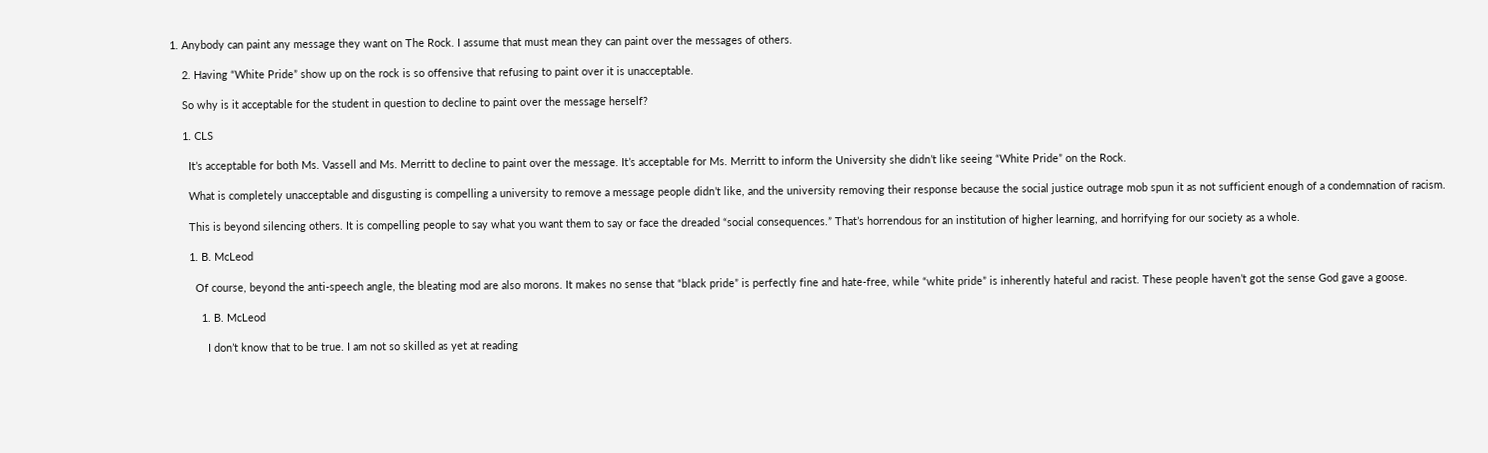1. Anybody can paint any message they want on The Rock. I assume that must mean they can paint over the messages of others.

    2. Having “White Pride” show up on the rock is so offensive that refusing to paint over it is unacceptable.

    So why is it acceptable for the student in question to decline to paint over the message herself?

    1. CLS

      It’s acceptable for both Ms. Vassell and Ms. Merritt to decline to paint over the message. It’s acceptable for Ms. Merritt to inform the University she didn’t like seeing “White Pride” on the Rock.

      What is completely unacceptable and disgusting is compelling a university to remove a message people didn’t like, and the university removing their response because the social justice outrage mob spun it as not sufficient enough of a condemnation of racism.

      This is beyond silencing others. It is compelling people to say what you want them to say or face the dreaded “social consequences.” That’s horrendous for an institution of higher learning, and horrifying for our society as a whole.

      1. B. McLeod

        Of course, beyond the anti-speech angle, the bleating mod are also morons. It makes no sense that “black pride” is perfectly fine and hate-free, while “white pride” is inherently hateful and racist. These people haven’t got the sense God gave a goose.

          1. B. McLeod

            I don’t know that to be true. I am not so skilled as yet at reading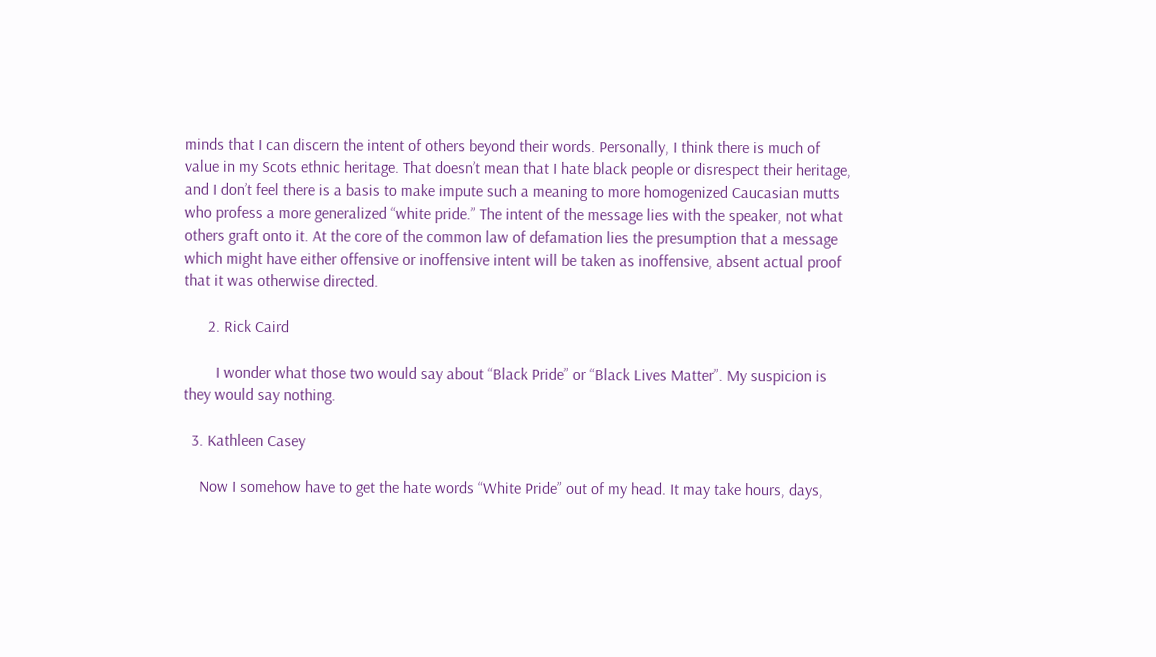minds that I can discern the intent of others beyond their words. Personally, I think there is much of value in my Scots ethnic heritage. That doesn’t mean that I hate black people or disrespect their heritage, and I don’t feel there is a basis to make impute such a meaning to more homogenized Caucasian mutts who profess a more generalized “white pride.” The intent of the message lies with the speaker, not what others graft onto it. At the core of the common law of defamation lies the presumption that a message which might have either offensive or inoffensive intent will be taken as inoffensive, absent actual proof that it was otherwise directed.

      2. Rick Caird

        I wonder what those two would say about “Black Pride” or “Black Lives Matter”. My suspicion is they would say nothing.

  3. Kathleen Casey

    Now I somehow have to get the hate words “White Pride” out of my head. It may take hours, days,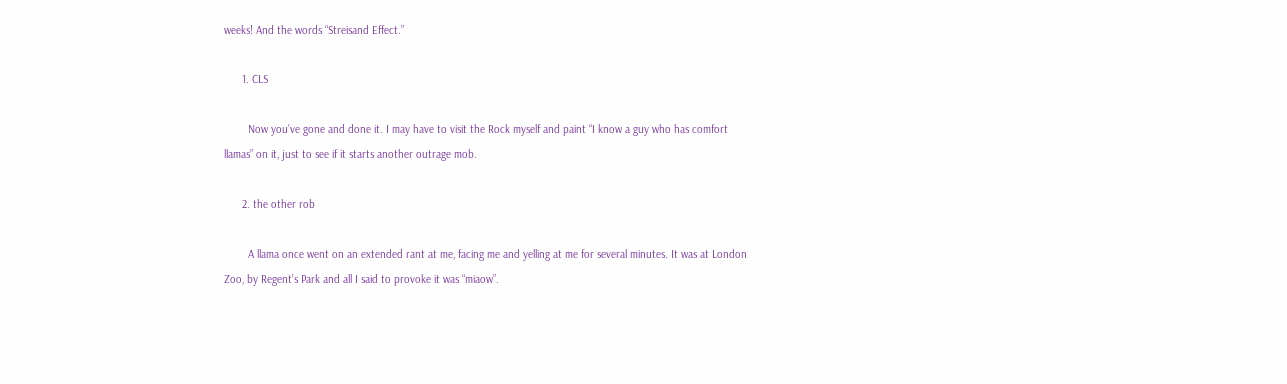weeks! And the words “Streisand Effect.”

      1. CLS

        Now you’ve gone and done it. I may have to visit the Rock myself and paint “I know a guy who has comfort llamas” on it, just to see if it starts another outrage mob.

      2. the other rob

        A llama once went on an extended rant at me, facing me and yelling at me for several minutes. It was at London Zoo, by Regent’s Park and all I said to provoke it was “miaow”.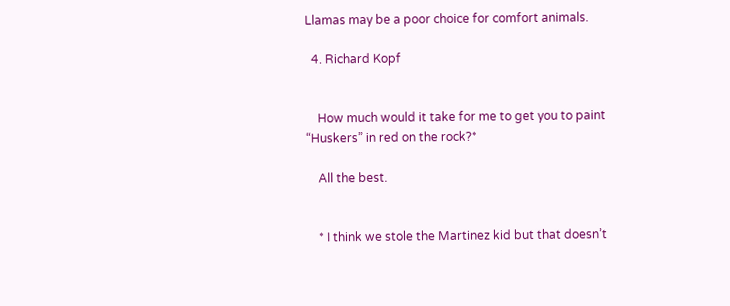Llamas may be a poor choice for comfort animals.

  4. Richard Kopf


    How much would it take for me to get you to paint “Huskers” in red on the rock?*

    All the best.


    * I think we stole the Martinez kid but that doesn’t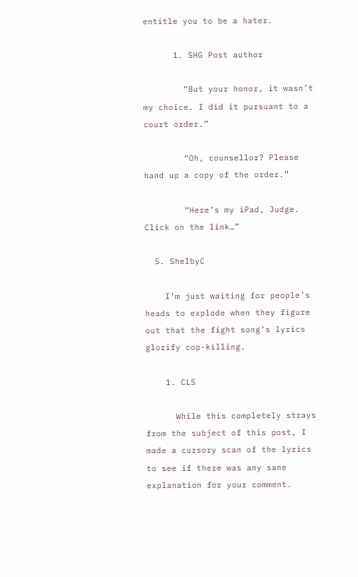entitle you to be a hater.

      1. SHG Post author

        “But your honor, it wasn’t my choice. I did it pursuant to a court order.”

        “Oh, counsellor? Please hand up a copy of the order.”

        “Here’s my iPad, Judge. Click on the link…”

  5. ShelbyC

    I’m just waiting for people’s heads to explode when they figure out that the fight song’s lyrics glorify cop-killing.

    1. CLS

      While this completely strays from the subject of this post, I made a cursory scan of the lyrics to see if there was any sane explanation for your comment.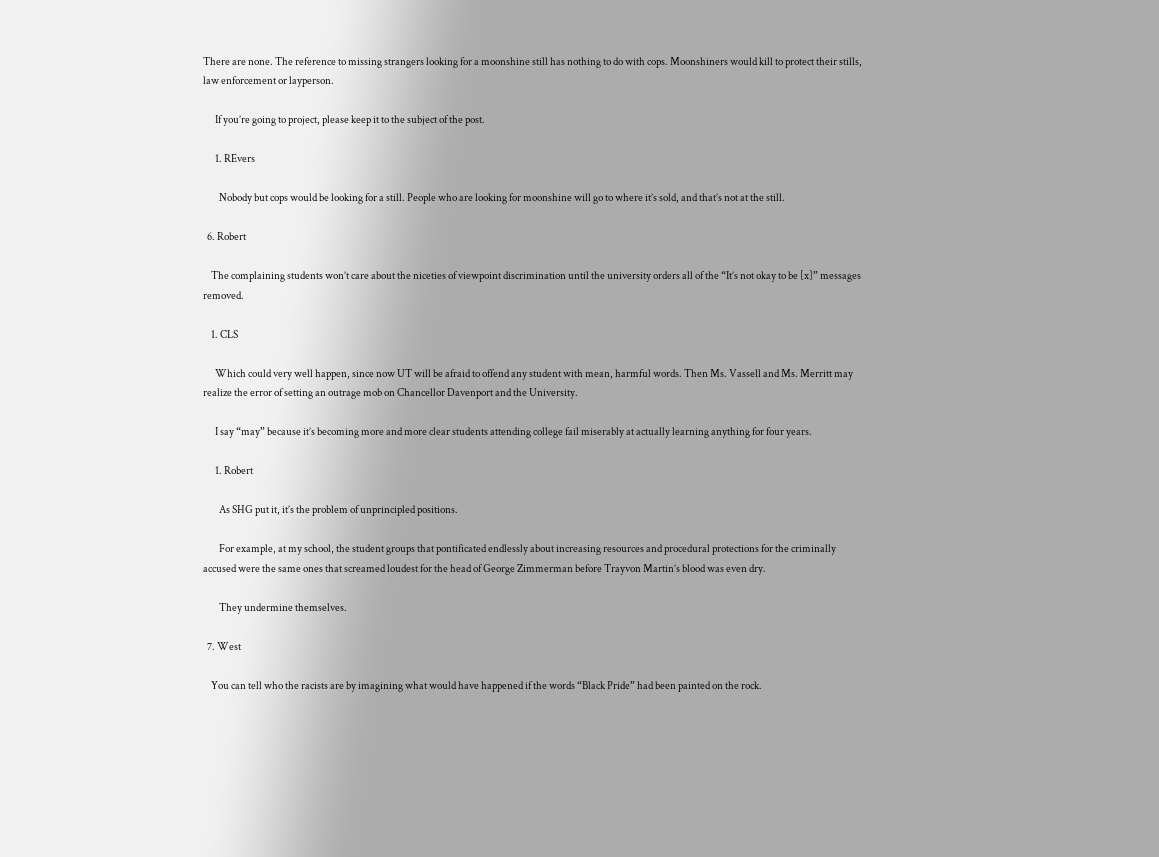There are none. The reference to missing strangers looking for a moonshine still has nothing to do with cops. Moonshiners would kill to protect their stills, law enforcement or layperson.

      If you’re going to project, please keep it to the subject of the post.

      1. REvers

        Nobody but cops would be looking for a still. People who are looking for moonshine will go to where it’s sold, and that’s not at the still.

  6. Robert

    The complaining students won’t care about the niceties of viewpoint discrimination until the university orders all of the “It’s not okay to be [x]” messages removed.

    1. CLS

      Which could very well happen, since now UT will be afraid to offend any student with mean, harmful words. Then Ms. Vassell and Ms. Merritt may realize the error of setting an outrage mob on Chancellor Davenport and the University.

      I say “may” because it’s becoming more and more clear students attending college fail miserably at actually learning anything for four years.

      1. Robert

        As SHG put it, it’s the problem of unprincipled positions.

        For example, at my school, the student groups that pontificated endlessly about increasing resources and procedural protections for the criminally accused were the same ones that screamed loudest for the head of George Zimmerman before Trayvon Martin’s blood was even dry.

        They undermine themselves.

  7. West

    You can tell who the racists are by imagining what would have happened if the words “Black Pride” had been painted on the rock.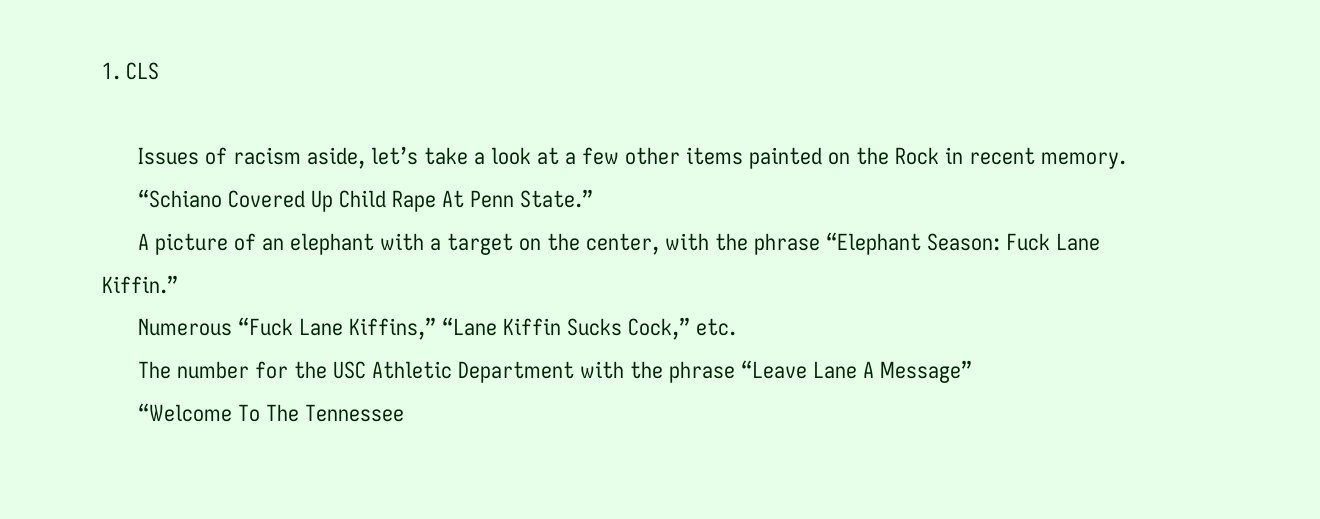1. CLS

      Issues of racism aside, let’s take a look at a few other items painted on the Rock in recent memory.
      “Schiano Covered Up Child Rape At Penn State.”
      A picture of an elephant with a target on the center, with the phrase “Elephant Season: Fuck Lane Kiffin.”
      Numerous “Fuck Lane Kiffins,” “Lane Kiffin Sucks Cock,” etc.
      The number for the USC Athletic Department with the phrase “Leave Lane A Message”
      “Welcome To The Tennessee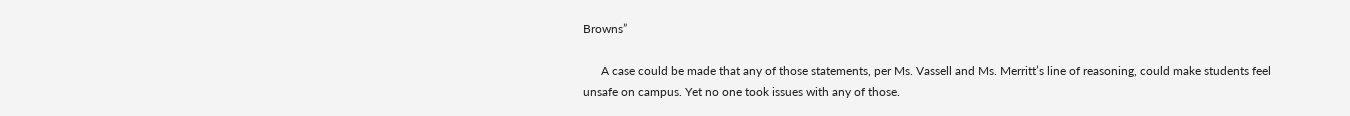Browns”

      A case could be made that any of those statements, per Ms. Vassell and Ms. Merritt’s line of reasoning, could make students feel unsafe on campus. Yet no one took issues with any of those.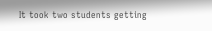It took two students getting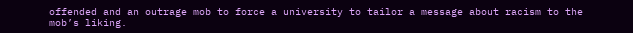offended and an outrage mob to force a university to tailor a message about racism to the mob’s liking.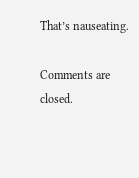That’s nauseating.

Comments are closed.